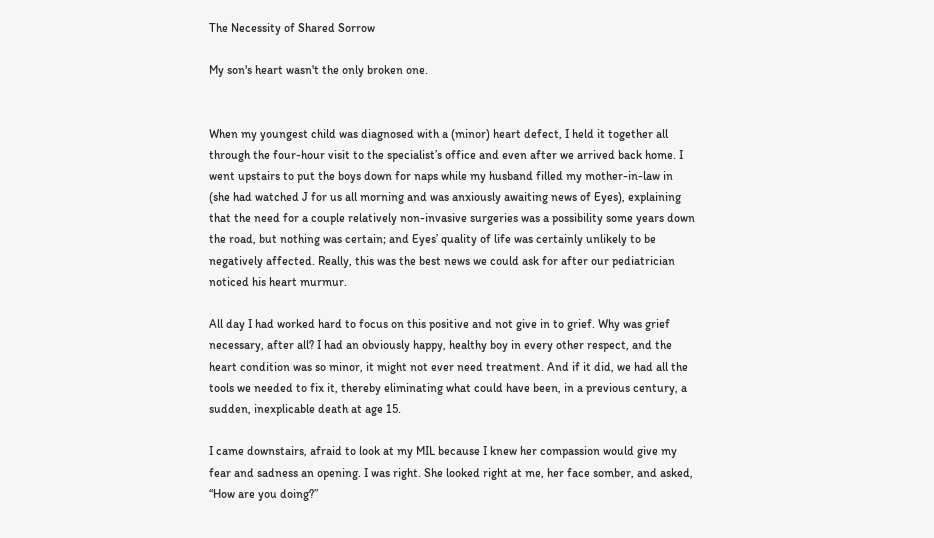The Necessity of Shared Sorrow

My son's heart wasn't the only broken one.


When my youngest child was diagnosed with a (minor) heart defect, I held it together all through the four-hour visit to the specialist’s office and even after we arrived back home. I went upstairs to put the boys down for naps while my husband filled my mother-in-law in (she had watched J for us all morning and was anxiously awaiting news of Eyes), explaining that the need for a couple relatively non-invasive surgeries was a possibility some years down the road, but nothing was certain; and Eyes’ quality of life was certainly unlikely to be negatively affected. Really, this was the best news we could ask for after our pediatrician noticed his heart murmur.

All day I had worked hard to focus on this positive and not give in to grief. Why was grief necessary, after all? I had an obviously happy, healthy boy in every other respect, and the heart condition was so minor, it might not ever need treatment. And if it did, we had all the tools we needed to fix it, thereby eliminating what could have been, in a previous century, a sudden, inexplicable death at age 15.

I came downstairs, afraid to look at my MIL because I knew her compassion would give my fear and sadness an opening. I was right. She looked right at me, her face somber, and asked, “How are you doing?”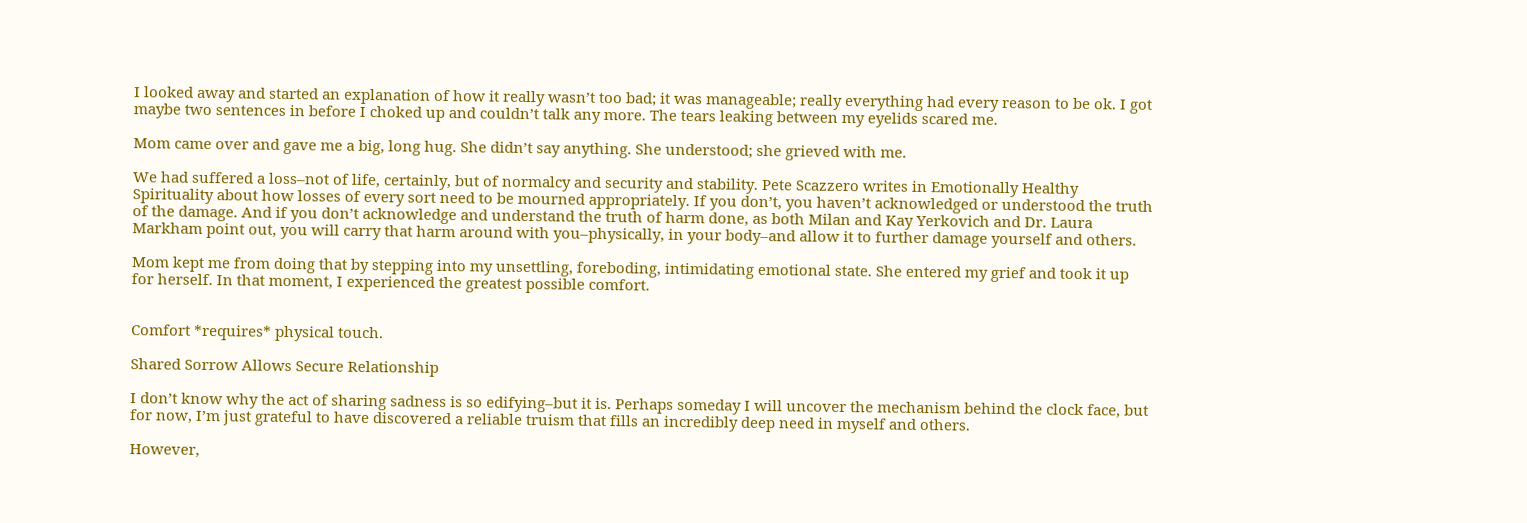I looked away and started an explanation of how it really wasn’t too bad; it was manageable; really everything had every reason to be ok. I got maybe two sentences in before I choked up and couldn’t talk any more. The tears leaking between my eyelids scared me.

Mom came over and gave me a big, long hug. She didn’t say anything. She understood; she grieved with me.

We had suffered a loss–not of life, certainly, but of normalcy and security and stability. Pete Scazzero writes in Emotionally Healthy Spirituality about how losses of every sort need to be mourned appropriately. If you don’t, you haven’t acknowledged or understood the truth of the damage. And if you don’t acknowledge and understand the truth of harm done, as both Milan and Kay Yerkovich and Dr. Laura Markham point out, you will carry that harm around with you–physically, in your body–and allow it to further damage yourself and others.

Mom kept me from doing that by stepping into my unsettling, foreboding, intimidating emotional state. She entered my grief and took it up for herself. In that moment, I experienced the greatest possible comfort.


Comfort *requires* physical touch.

Shared Sorrow Allows Secure Relationship

I don’t know why the act of sharing sadness is so edifying–but it is. Perhaps someday I will uncover the mechanism behind the clock face, but for now, I’m just grateful to have discovered a reliable truism that fills an incredibly deep need in myself and others.

However,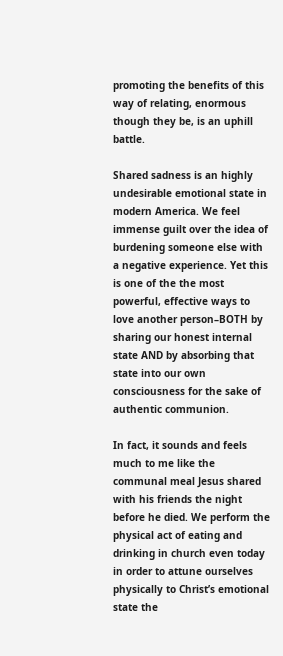promoting the benefits of this way of relating, enormous though they be, is an uphill battle.

Shared sadness is an highly undesirable emotional state in modern America. We feel immense guilt over the idea of burdening someone else with a negative experience. Yet this is one of the the most powerful, effective ways to love another person–BOTH by sharing our honest internal state AND by absorbing that state into our own consciousness for the sake of authentic communion.

In fact, it sounds and feels much to me like the communal meal Jesus shared with his friends the night before he died. We perform the physical act of eating and drinking in church even today in order to attune ourselves physically to Christ’s emotional state the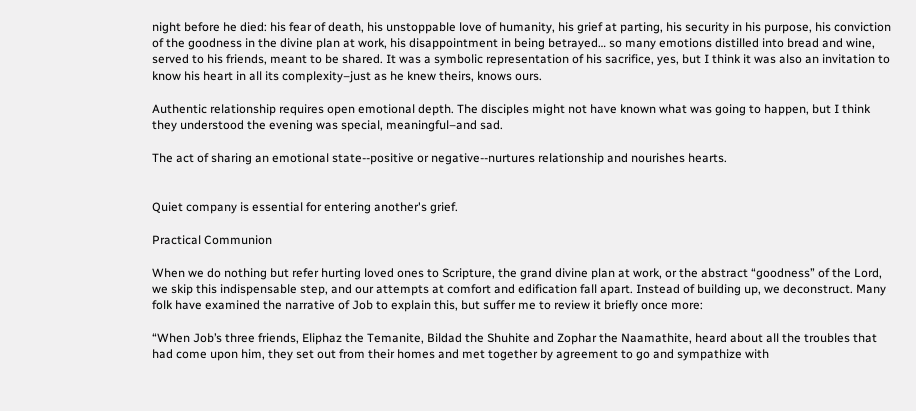night before he died: his fear of death, his unstoppable love of humanity, his grief at parting, his security in his purpose, his conviction of the goodness in the divine plan at work, his disappointment in being betrayed… so many emotions distilled into bread and wine, served to his friends, meant to be shared. It was a symbolic representation of his sacrifice, yes, but I think it was also an invitation to know his heart in all its complexity–just as he knew theirs, knows ours.

Authentic relationship requires open emotional depth. The disciples might not have known what was going to happen, but I think they understood the evening was special, meaningful–and sad.

The act of sharing an emotional state--positive or negative--nurtures relationship and nourishes hearts.


Quiet company is essential for entering another's grief.

Practical Communion

When we do nothing but refer hurting loved ones to Scripture, the grand divine plan at work, or the abstract “goodness” of the Lord, we skip this indispensable step, and our attempts at comfort and edification fall apart. Instead of building up, we deconstruct. Many folk have examined the narrative of Job to explain this, but suffer me to review it briefly once more:

“When Job’s three friends, Eliphaz the Temanite, Bildad the Shuhite and Zophar the Naamathite, heard about all the troubles that had come upon him, they set out from their homes and met together by agreement to go and sympathize with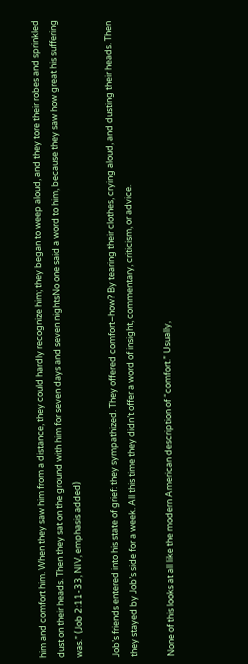him and comfort him. When they saw him from a distance, they could hardly recognize him; they began to weep aloud, and they tore their robes and sprinkled dust on their heads. Then they sat on the ground with him for seven days and seven nightsNo one said a word to him, because they saw how great his suffering was.” (Job 2:11-33, NIV, emphasis added)

Job’s friends entered into his state of grief: they sympathized. They offered comfort–how? By tearing their clothes, crying aloud, and dusting their heads. Then they stayed by Job’s side for a week. All this time they didn’t offer a word of insight, commentary, criticism, or advice.

None of this looks at all like the modern American description of “comfort.” Usually,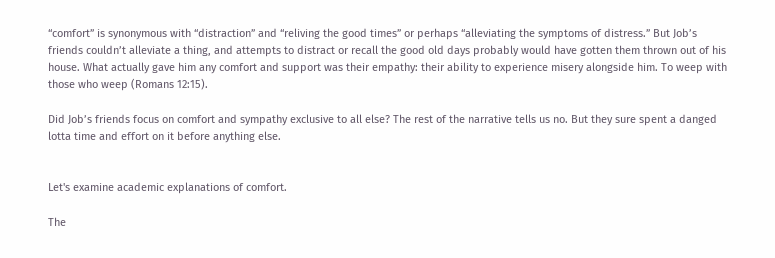“comfort” is synonymous with “distraction” and “reliving the good times” or perhaps “alleviating the symptoms of distress.” But Job’s friends couldn’t alleviate a thing, and attempts to distract or recall the good old days probably would have gotten them thrown out of his house. What actually gave him any comfort and support was their empathy: their ability to experience misery alongside him. To weep with those who weep (Romans 12:15).

Did Job’s friends focus on comfort and sympathy exclusive to all else? The rest of the narrative tells us no. But they sure spent a danged lotta time and effort on it before anything else.


Let's examine academic explanations of comfort.

The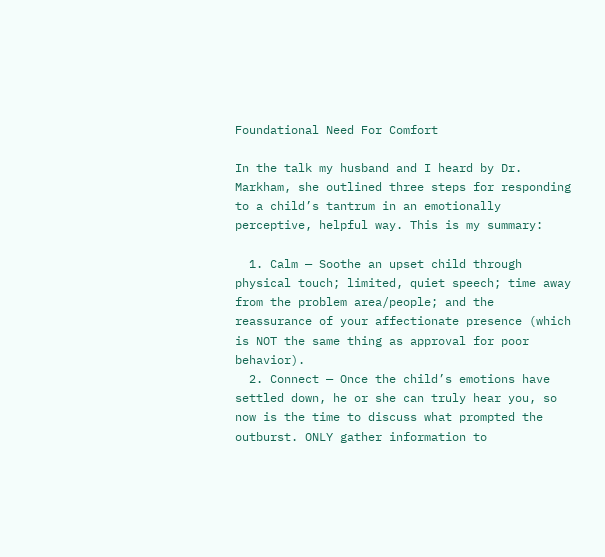Foundational Need For Comfort

In the talk my husband and I heard by Dr. Markham, she outlined three steps for responding to a child’s tantrum in an emotionally perceptive, helpful way. This is my summary:

  1. Calm — Soothe an upset child through physical touch; limited, quiet speech; time away from the problem area/people; and the reassurance of your affectionate presence (which is NOT the same thing as approval for poor behavior).
  2. Connect — Once the child’s emotions have settled down, he or she can truly hear you, so now is the time to discuss what prompted the outburst. ONLY gather information to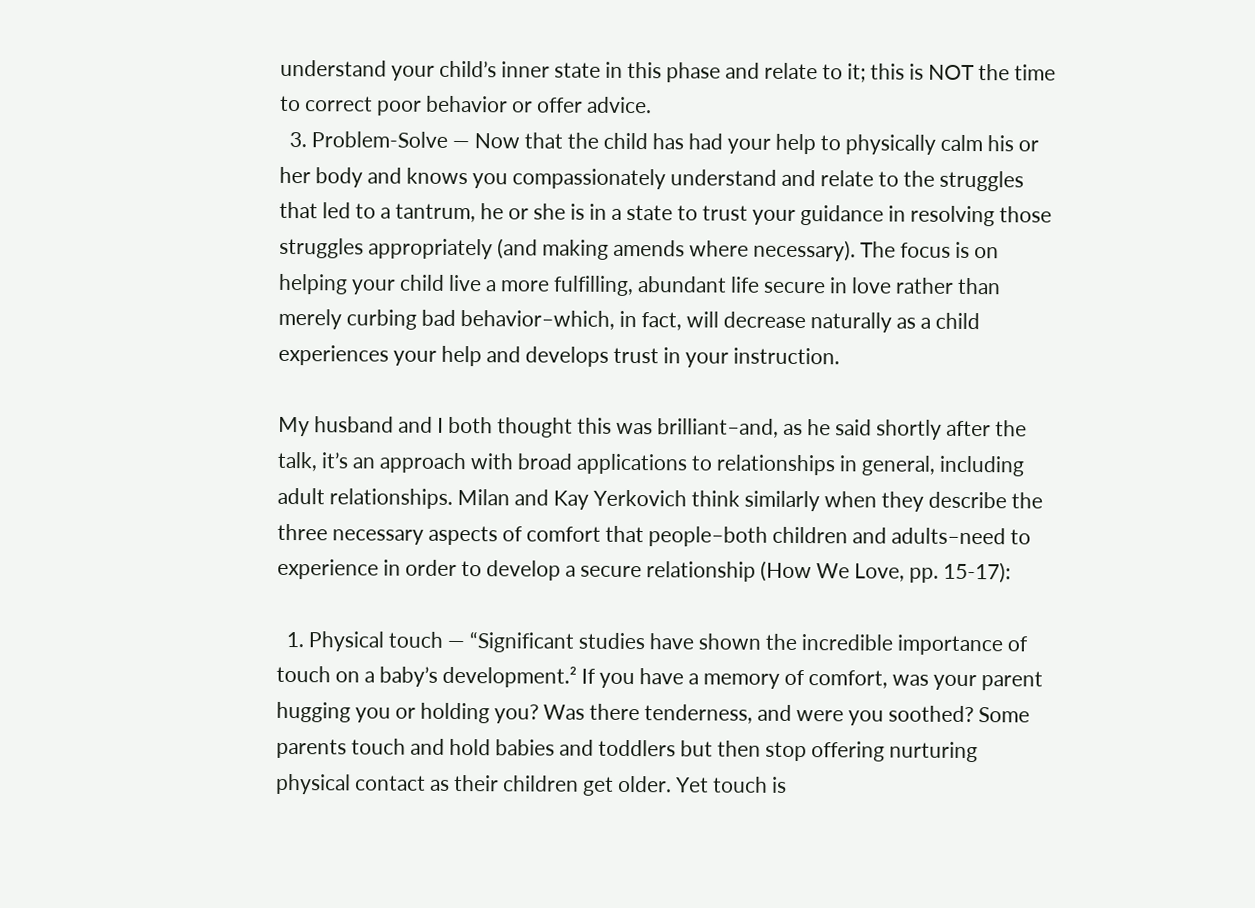understand your child’s inner state in this phase and relate to it; this is NOT the time to correct poor behavior or offer advice.
  3. Problem-Solve — Now that the child has had your help to physically calm his or her body and knows you compassionately understand and relate to the struggles that led to a tantrum, he or she is in a state to trust your guidance in resolving those struggles appropriately (and making amends where necessary). The focus is on helping your child live a more fulfilling, abundant life secure in love rather than merely curbing bad behavior–which, in fact, will decrease naturally as a child experiences your help and develops trust in your instruction.

My husband and I both thought this was brilliant–and, as he said shortly after the talk, it’s an approach with broad applications to relationships in general, including adult relationships. Milan and Kay Yerkovich think similarly when they describe the three necessary aspects of comfort that people–both children and adults–need to experience in order to develop a secure relationship (How We Love, pp. 15-17):

  1. Physical touch — “Significant studies have shown the incredible importance of touch on a baby’s development.² If you have a memory of comfort, was your parent hugging you or holding you? Was there tenderness, and were you soothed? Some parents touch and hold babies and toddlers but then stop offering nurturing physical contact as their children get older. Yet touch is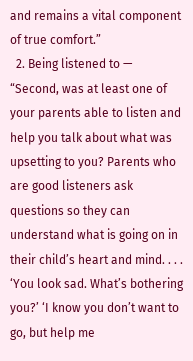and remains a vital component of true comfort.”
  2. Being listened to — “Second, was at least one of your parents able to listen and help you talk about what was upsetting to you? Parents who are good listeners ask questions so they can understand what is going on in their child’s heart and mind. . . . ‘You look sad. What’s bothering you?’ ‘I know you don’t want to go, but help me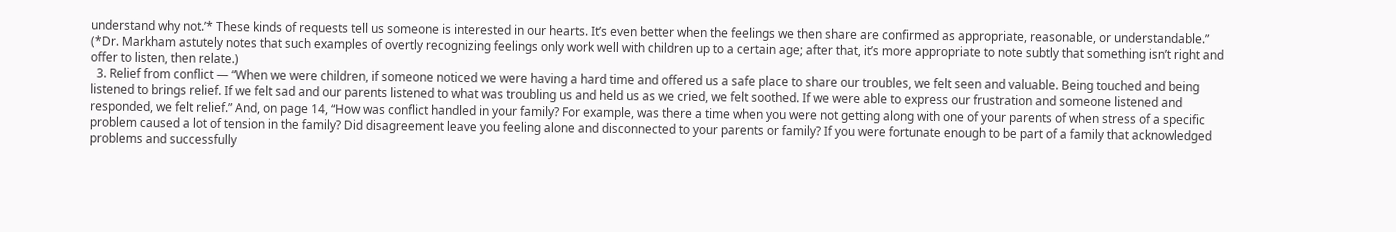understand why not.’* These kinds of requests tell us someone is interested in our hearts. It’s even better when the feelings we then share are confirmed as appropriate, reasonable, or understandable.” (*Dr. Markham astutely notes that such examples of overtly recognizing feelings only work well with children up to a certain age; after that, it’s more appropriate to note subtly that something isn’t right and offer to listen, then relate.)
  3. Relief from conflict — “When we were children, if someone noticed we were having a hard time and offered us a safe place to share our troubles, we felt seen and valuable. Being touched and being listened to brings relief. If we felt sad and our parents listened to what was troubling us and held us as we cried, we felt soothed. If we were able to express our frustration and someone listened and responded, we felt relief.” And, on page 14, “How was conflict handled in your family? For example, was there a time when you were not getting along with one of your parents of when stress of a specific problem caused a lot of tension in the family? Did disagreement leave you feeling alone and disconnected to your parents or family? If you were fortunate enough to be part of a family that acknowledged problems and successfully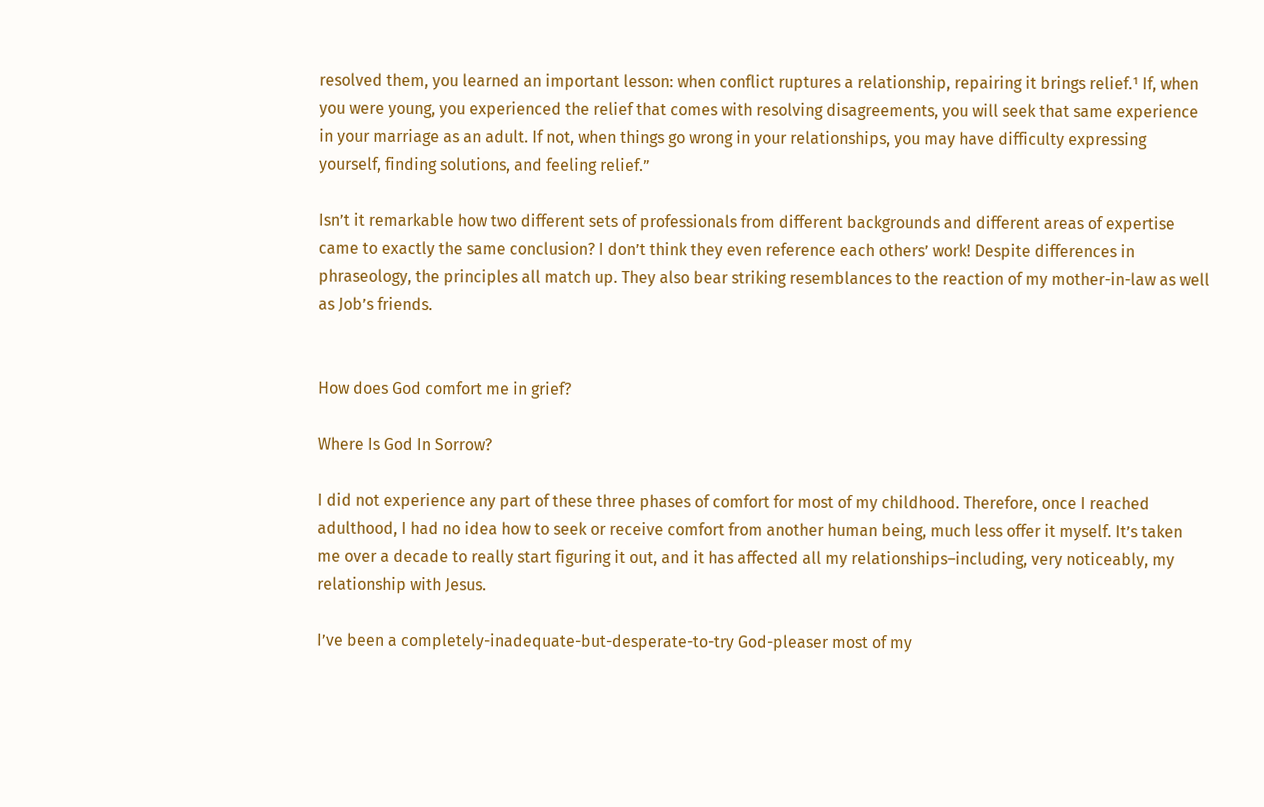resolved them, you learned an important lesson: when conflict ruptures a relationship, repairing it brings relief.¹ If, when you were young, you experienced the relief that comes with resolving disagreements, you will seek that same experience in your marriage as an adult. If not, when things go wrong in your relationships, you may have difficulty expressing yourself, finding solutions, and feeling relief.”

Isn’t it remarkable how two different sets of professionals from different backgrounds and different areas of expertise came to exactly the same conclusion? I don’t think they even reference each others’ work! Despite differences in phraseology, the principles all match up. They also bear striking resemblances to the reaction of my mother-in-law as well as Job’s friends.


How does God comfort me in grief?

Where Is God In Sorrow?

I did not experience any part of these three phases of comfort for most of my childhood. Therefore, once I reached adulthood, I had no idea how to seek or receive comfort from another human being, much less offer it myself. It’s taken me over a decade to really start figuring it out, and it has affected all my relationships–including, very noticeably, my relationship with Jesus.

I’ve been a completely-inadequate-but-desperate-to-try God-pleaser most of my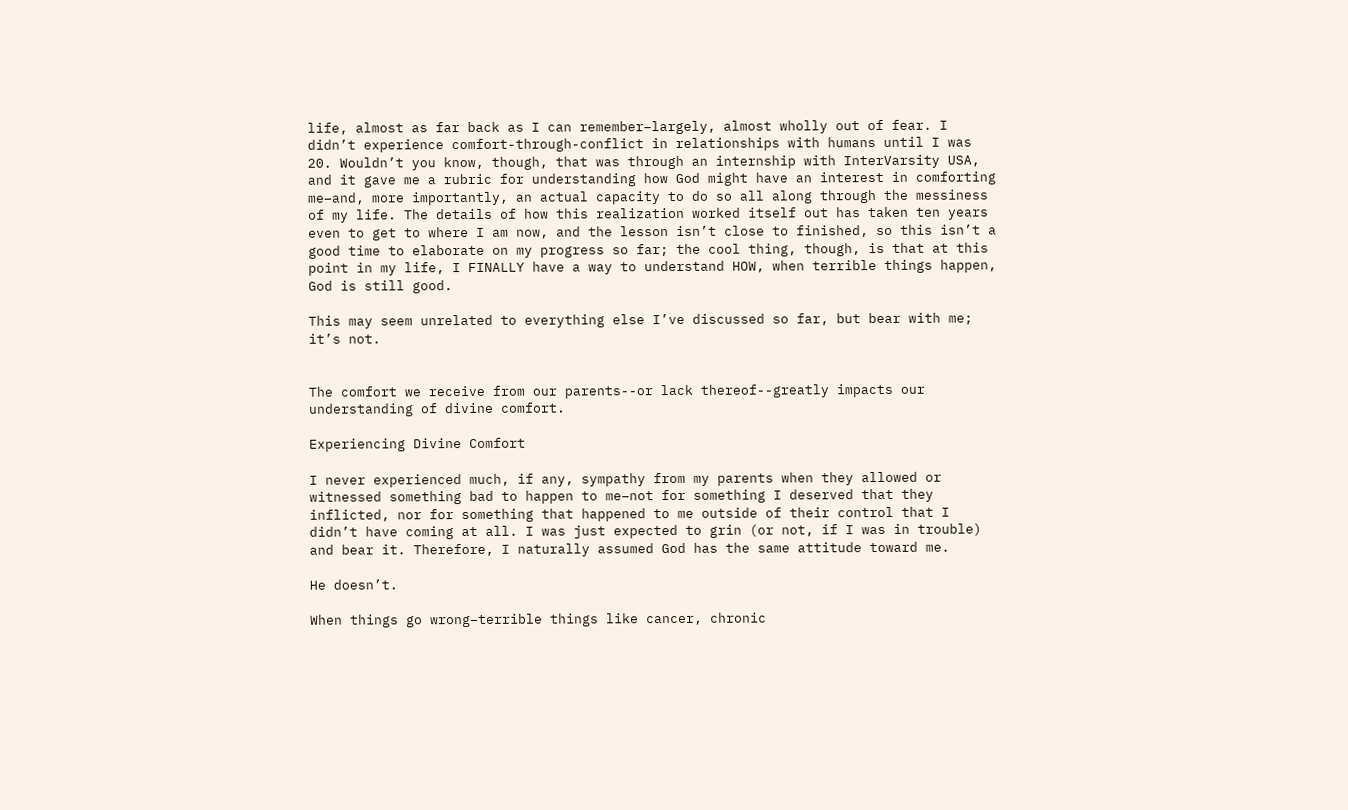life, almost as far back as I can remember–largely, almost wholly out of fear. I didn’t experience comfort-through-conflict in relationships with humans until I was 20. Wouldn’t you know, though, that was through an internship with InterVarsity USA, and it gave me a rubric for understanding how God might have an interest in comforting me–and, more importantly, an actual capacity to do so all along through the messiness of my life. The details of how this realization worked itself out has taken ten years even to get to where I am now, and the lesson isn’t close to finished, so this isn’t a good time to elaborate on my progress so far; the cool thing, though, is that at this point in my life, I FINALLY have a way to understand HOW, when terrible things happen, God is still good.

This may seem unrelated to everything else I’ve discussed so far, but bear with me; it’s not.


The comfort we receive from our parents--or lack thereof--greatly impacts our understanding of divine comfort.

Experiencing Divine Comfort

I never experienced much, if any, sympathy from my parents when they allowed or witnessed something bad to happen to me–not for something I deserved that they inflicted, nor for something that happened to me outside of their control that I didn’t have coming at all. I was just expected to grin (or not, if I was in trouble) and bear it. Therefore, I naturally assumed God has the same attitude toward me.

He doesn’t.

When things go wrong–terrible things like cancer, chronic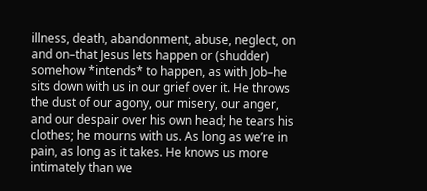illness, death, abandonment, abuse, neglect, on and on–that Jesus lets happen or (shudder) somehow *intends* to happen, as with Job–he sits down with us in our grief over it. He throws the dust of our agony, our misery, our anger, and our despair over his own head; he tears his clothes; he mourns with us. As long as we’re in pain, as long as it takes. He knows us more intimately than we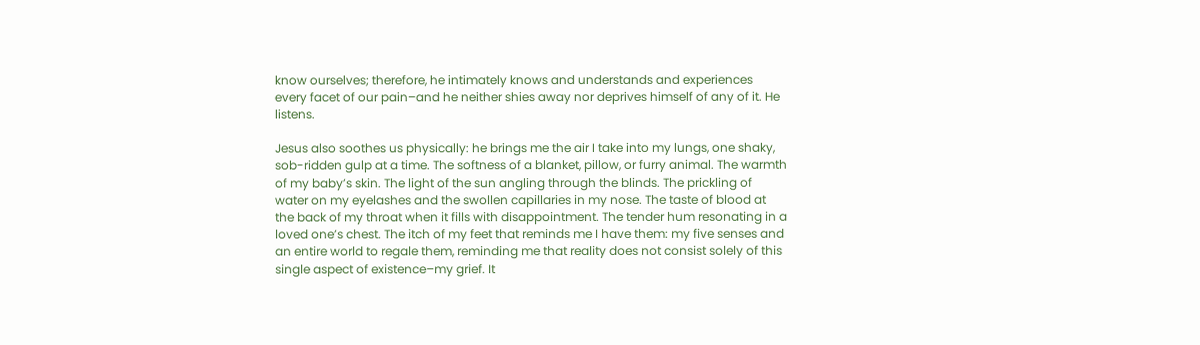know ourselves; therefore, he intimately knows and understands and experiences every facet of our pain–and he neither shies away nor deprives himself of any of it. He listens.

Jesus also soothes us physically: he brings me the air I take into my lungs, one shaky, sob-ridden gulp at a time. The softness of a blanket, pillow, or furry animal. The warmth of my baby’s skin. The light of the sun angling through the blinds. The prickling of water on my eyelashes and the swollen capillaries in my nose. The taste of blood at the back of my throat when it fills with disappointment. The tender hum resonating in a loved one’s chest. The itch of my feet that reminds me I have them: my five senses and an entire world to regale them, reminding me that reality does not consist solely of this single aspect of existence–my grief. It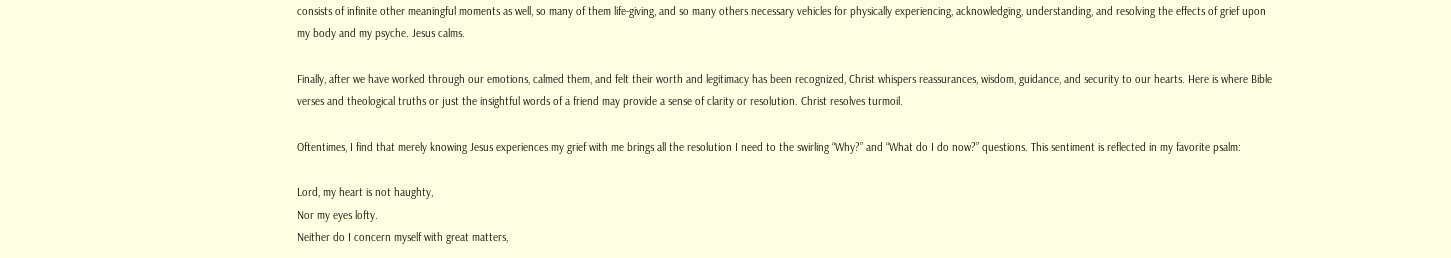consists of infinite other meaningful moments as well, so many of them life-giving, and so many others necessary vehicles for physically experiencing, acknowledging, understanding, and resolving the effects of grief upon my body and my psyche. Jesus calms.

Finally, after we have worked through our emotions, calmed them, and felt their worth and legitimacy has been recognized, Christ whispers reassurances, wisdom, guidance, and security to our hearts. Here is where Bible verses and theological truths or just the insightful words of a friend may provide a sense of clarity or resolution. Christ resolves turmoil.

Oftentimes, I find that merely knowing Jesus experiences my grief with me brings all the resolution I need to the swirling “Why?” and “What do I do now?” questions. This sentiment is reflected in my favorite psalm:

Lord, my heart is not haughty,
Nor my eyes lofty.
Neither do I concern myself with great matters,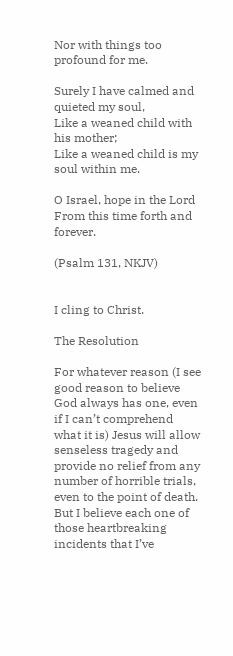Nor with things too profound for me.

Surely I have calmed and quieted my soul,
Like a weaned child with his mother;
Like a weaned child is my soul within me.

O Israel, hope in the Lord
From this time forth and forever.

(Psalm 131, NKJV)


I cling to Christ.

The Resolution

For whatever reason (I see good reason to believe God always has one, even if I can’t comprehend what it is) Jesus will allow senseless tragedy and provide no relief from any number of horrible trials, even to the point of death. But I believe each one of those heartbreaking incidents that I’ve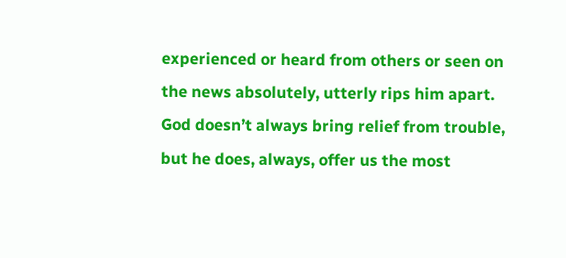experienced or heard from others or seen on the news absolutely, utterly rips him apart. God doesn’t always bring relief from trouble, but he does, always, offer us the most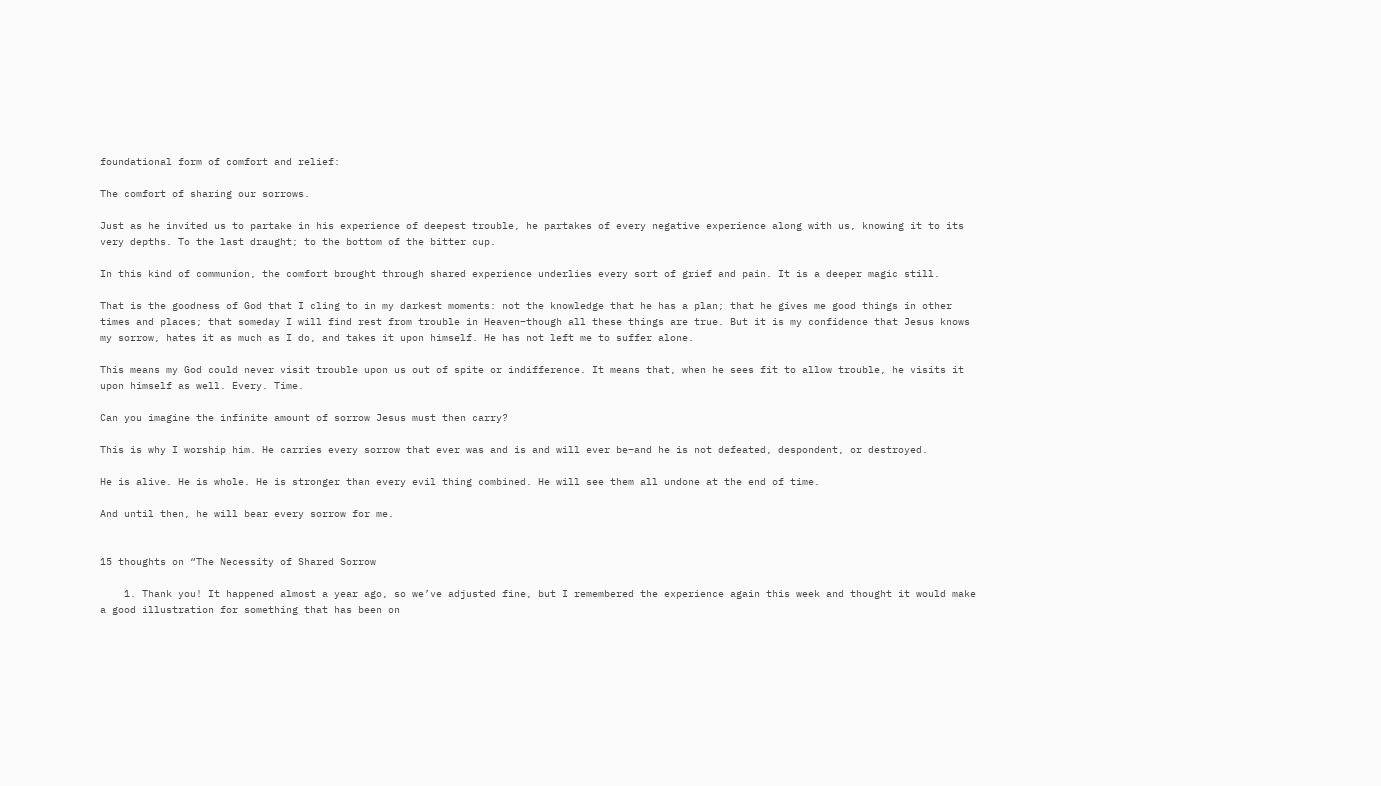foundational form of comfort and relief:

The comfort of sharing our sorrows.

Just as he invited us to partake in his experience of deepest trouble, he partakes of every negative experience along with us, knowing it to its very depths. To the last draught; to the bottom of the bitter cup.

In this kind of communion, the comfort brought through shared experience underlies every sort of grief and pain. It is a deeper magic still.

That is the goodness of God that I cling to in my darkest moments: not the knowledge that he has a plan; that he gives me good things in other times and places; that someday I will find rest from trouble in Heaven–though all these things are true. But it is my confidence that Jesus knows my sorrow, hates it as much as I do, and takes it upon himself. He has not left me to suffer alone.

This means my God could never visit trouble upon us out of spite or indifference. It means that, when he sees fit to allow trouble, he visits it upon himself as well. Every. Time.

Can you imagine the infinite amount of sorrow Jesus must then carry?

This is why I worship him. He carries every sorrow that ever was and is and will ever be–and he is not defeated, despondent, or destroyed.

He is alive. He is whole. He is stronger than every evil thing combined. He will see them all undone at the end of time.

And until then, he will bear every sorrow for me.


15 thoughts on “The Necessity of Shared Sorrow

    1. Thank you! It happened almost a year ago, so we’ve adjusted fine, but I remembered the experience again this week and thought it would make a good illustration for something that has been on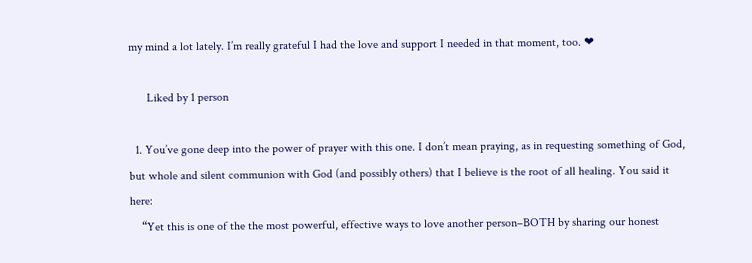my mind a lot lately. I’m really grateful I had the love and support I needed in that moment, too. ❤

      Liked by 1 person

  1. You’ve gone deep into the power of prayer with this one. I don’t mean praying, as in requesting something of God, but whole and silent communion with God (and possibly others) that I believe is the root of all healing. You said it here:
    “Yet this is one of the the most powerful, effective ways to love another person–BOTH by sharing our honest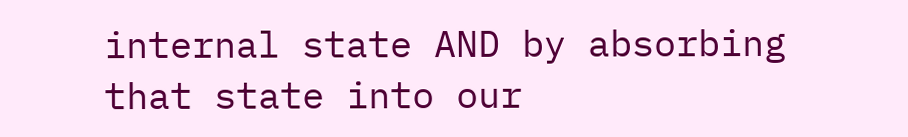internal state AND by absorbing that state into our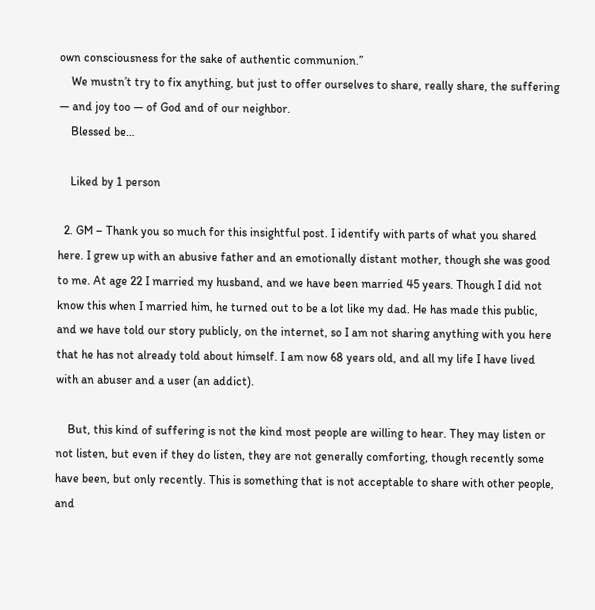own consciousness for the sake of authentic communion.”
    We mustn’t try to fix anything, but just to offer ourselves to share, really share, the suffering — and joy too — of God and of our neighbor.
    Blessed be…

    Liked by 1 person

  2. GM – Thank you so much for this insightful post. I identify with parts of what you shared here. I grew up with an abusive father and an emotionally distant mother, though she was good to me. At age 22 I married my husband, and we have been married 45 years. Though I did not know this when I married him, he turned out to be a lot like my dad. He has made this public, and we have told our story publicly, on the internet, so I am not sharing anything with you here that he has not already told about himself. I am now 68 years old, and all my life I have lived with an abuser and a user (an addict).

    But, this kind of suffering is not the kind most people are willing to hear. They may listen or not listen, but even if they do listen, they are not generally comforting, though recently some have been, but only recently. This is something that is not acceptable to share with other people, and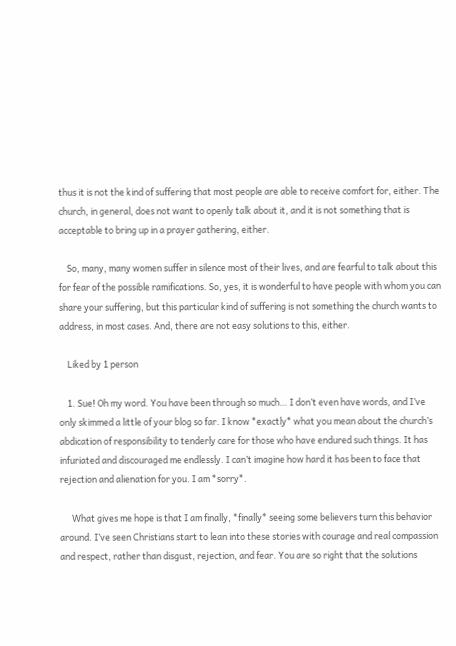thus it is not the kind of suffering that most people are able to receive comfort for, either. The church, in general, does not want to openly talk about it, and it is not something that is acceptable to bring up in a prayer gathering, either.

    So, many, many women suffer in silence most of their lives, and are fearful to talk about this for fear of the possible ramifications. So, yes, it is wonderful to have people with whom you can share your suffering, but this particular kind of suffering is not something the church wants to address, in most cases. And, there are not easy solutions to this, either.

    Liked by 1 person

    1. Sue! Oh my word. You have been through so much… I don’t even have words, and I’ve only skimmed a little of your blog so far. I know *exactly* what you mean about the church’s abdication of responsibility to tenderly care for those who have endured such things. It has infuriated and discouraged me endlessly. I can’t imagine how hard it has been to face that rejection and alienation for you. I am *sorry*.

      What gives me hope is that I am finally, *finally* seeing some believers turn this behavior around. I’ve seen Christians start to lean into these stories with courage and real compassion and respect, rather than disgust, rejection, and fear. You are so right that the solutions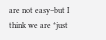are not easy–but I think we are *just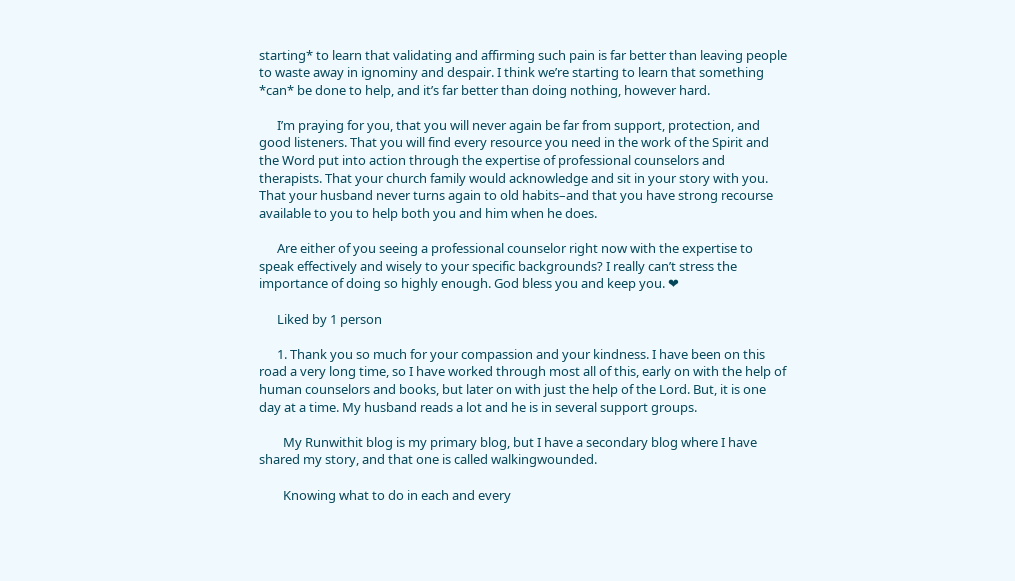starting* to learn that validating and affirming such pain is far better than leaving people to waste away in ignominy and despair. I think we’re starting to learn that something *can* be done to help, and it’s far better than doing nothing, however hard.

      I’m praying for you, that you will never again be far from support, protection, and good listeners. That you will find every resource you need in the work of the Spirit and the Word put into action through the expertise of professional counselors and therapists. That your church family would acknowledge and sit in your story with you. That your husband never turns again to old habits–and that you have strong recourse available to you to help both you and him when he does.

      Are either of you seeing a professional counselor right now with the expertise to speak effectively and wisely to your specific backgrounds? I really can’t stress the importance of doing so highly enough. God bless you and keep you. ❤

      Liked by 1 person

      1. Thank you so much for your compassion and your kindness. I have been on this road a very long time, so I have worked through most all of this, early on with the help of human counselors and books, but later on with just the help of the Lord. But, it is one day at a time. My husband reads a lot and he is in several support groups.

        My Runwithit blog is my primary blog, but I have a secondary blog where I have shared my story, and that one is called walkingwounded.

        Knowing what to do in each and every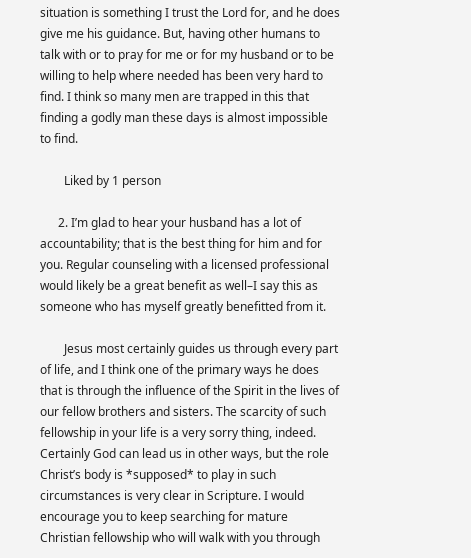situation is something I trust the Lord for, and he does give me his guidance. But, having other humans to talk with or to pray for me or for my husband or to be willing to help where needed has been very hard to find. I think so many men are trapped in this that finding a godly man these days is almost impossible to find.

        Liked by 1 person

      2. I’m glad to hear your husband has a lot of accountability; that is the best thing for him and for you. Regular counseling with a licensed professional would likely be a great benefit as well–I say this as someone who has myself greatly benefitted from it.

        Jesus most certainly guides us through every part of life, and I think one of the primary ways he does that is through the influence of the Spirit in the lives of our fellow brothers and sisters. The scarcity of such fellowship in your life is a very sorry thing, indeed. Certainly God can lead us in other ways, but the role Christ’s body is *supposed* to play in such circumstances is very clear in Scripture. I would encourage you to keep searching for mature Christian fellowship who will walk with you through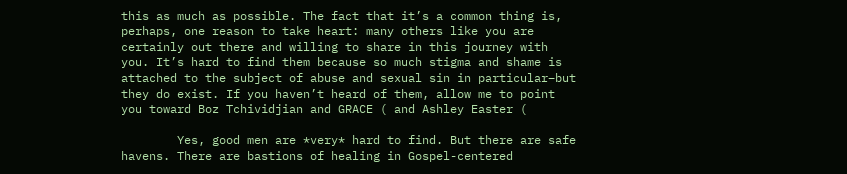this as much as possible. The fact that it’s a common thing is, perhaps, one reason to take heart: many others like you are certainly out there and willing to share in this journey with you. It’s hard to find them because so much stigma and shame is attached to the subject of abuse and sexual sin in particular–but they do exist. If you haven’t heard of them, allow me to point you toward Boz Tchividjian and GRACE ( and Ashley Easter (

        Yes, good men are *very* hard to find. But there are safe havens. There are bastions of healing in Gospel-centered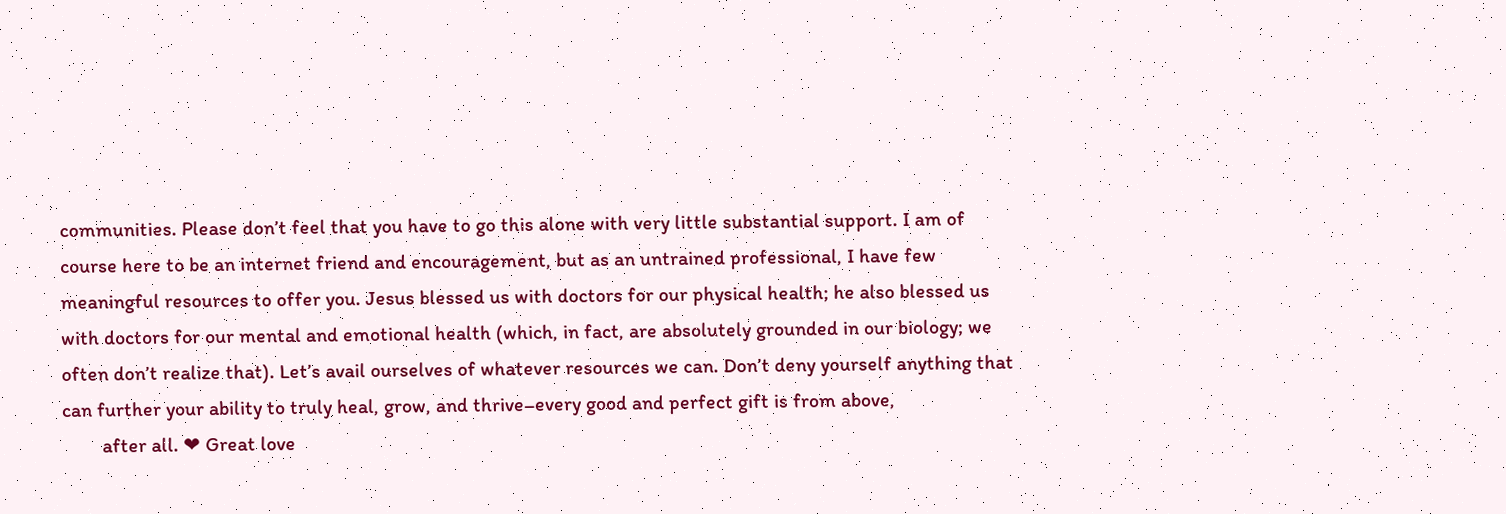communities. Please don’t feel that you have to go this alone with very little substantial support. I am of course here to be an internet friend and encouragement, but as an untrained professional, I have few meaningful resources to offer you. Jesus blessed us with doctors for our physical health; he also blessed us with doctors for our mental and emotional health (which, in fact, are absolutely grounded in our biology; we often don’t realize that). Let’s avail ourselves of whatever resources we can. Don’t deny yourself anything that can further your ability to truly heal, grow, and thrive–every good and perfect gift is from above,
        after all. ❤ Great love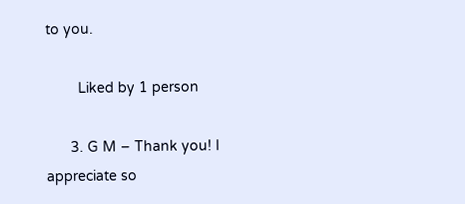to you.

        Liked by 1 person

      3. G M – Thank you! I appreciate so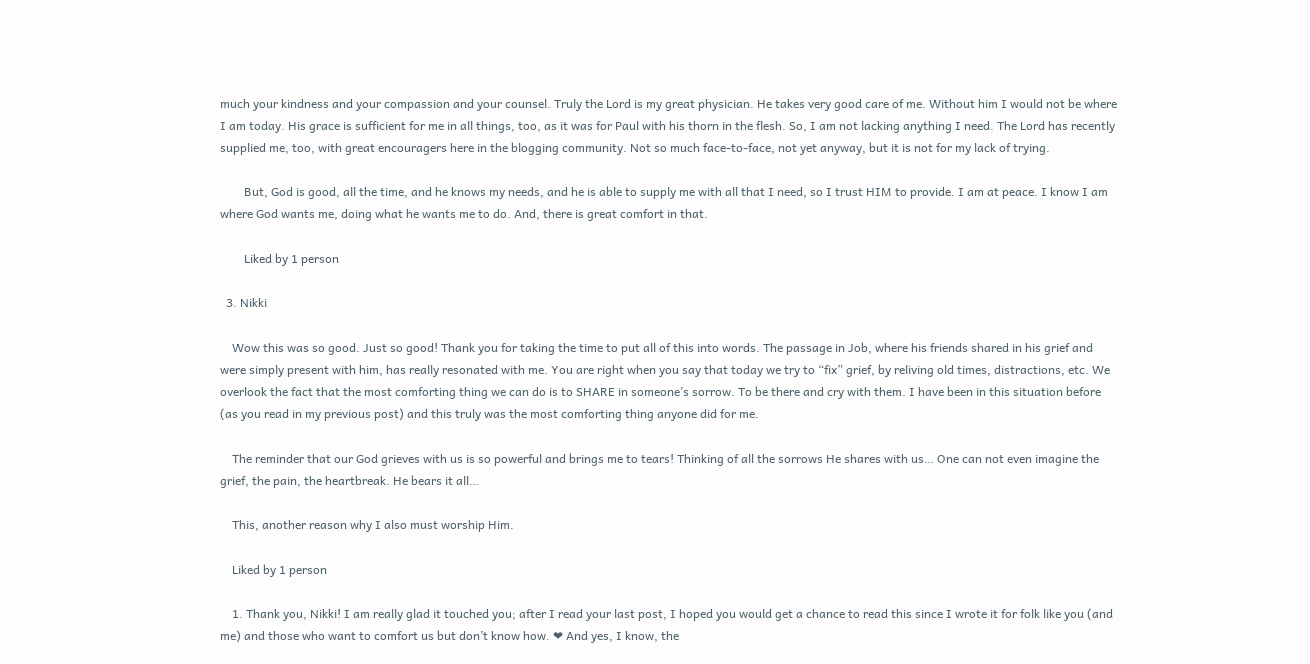much your kindness and your compassion and your counsel. Truly the Lord is my great physician. He takes very good care of me. Without him I would not be where I am today. His grace is sufficient for me in all things, too, as it was for Paul with his thorn in the flesh. So, I am not lacking anything I need. The Lord has recently supplied me, too, with great encouragers here in the blogging community. Not so much face-to-face, not yet anyway, but it is not for my lack of trying.

        But, God is good, all the time, and he knows my needs, and he is able to supply me with all that I need, so I trust HIM to provide. I am at peace. I know I am where God wants me, doing what he wants me to do. And, there is great comfort in that.

        Liked by 1 person

  3. Nikki

    Wow this was so good. Just so good! Thank you for taking the time to put all of this into words. The passage in Job, where his friends shared in his grief and were simply present with him, has really resonated with me. You are right when you say that today we try to “fix” grief, by reliving old times, distractions, etc. We overlook the fact that the most comforting thing we can do is to SHARE in someone’s sorrow. To be there and cry with them. I have been in this situation before (as you read in my previous post) and this truly was the most comforting thing anyone did for me.

    The reminder that our God grieves with us is so powerful and brings me to tears! Thinking of all the sorrows He shares with us… One can not even imagine the grief, the pain, the heartbreak. He bears it all…

    This, another reason why I also must worship Him.

    Liked by 1 person

    1. Thank you, Nikki! I am really glad it touched you; after I read your last post, I hoped you would get a chance to read this since I wrote it for folk like you (and me) and those who want to comfort us but don’t know how. ❤ And yes, I know, the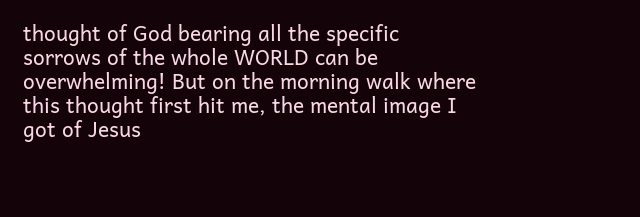thought of God bearing all the specific sorrows of the whole WORLD can be overwhelming! But on the morning walk where this thought first hit me, the mental image I got of Jesus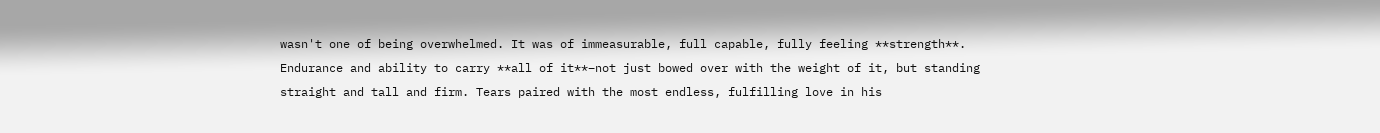wasn't one of being overwhelmed. It was of immeasurable, full capable, fully feeling **strength**. Endurance and ability to carry **all of it**–not just bowed over with the weight of it, but standing straight and tall and firm. Tears paired with the most endless, fulfilling love in his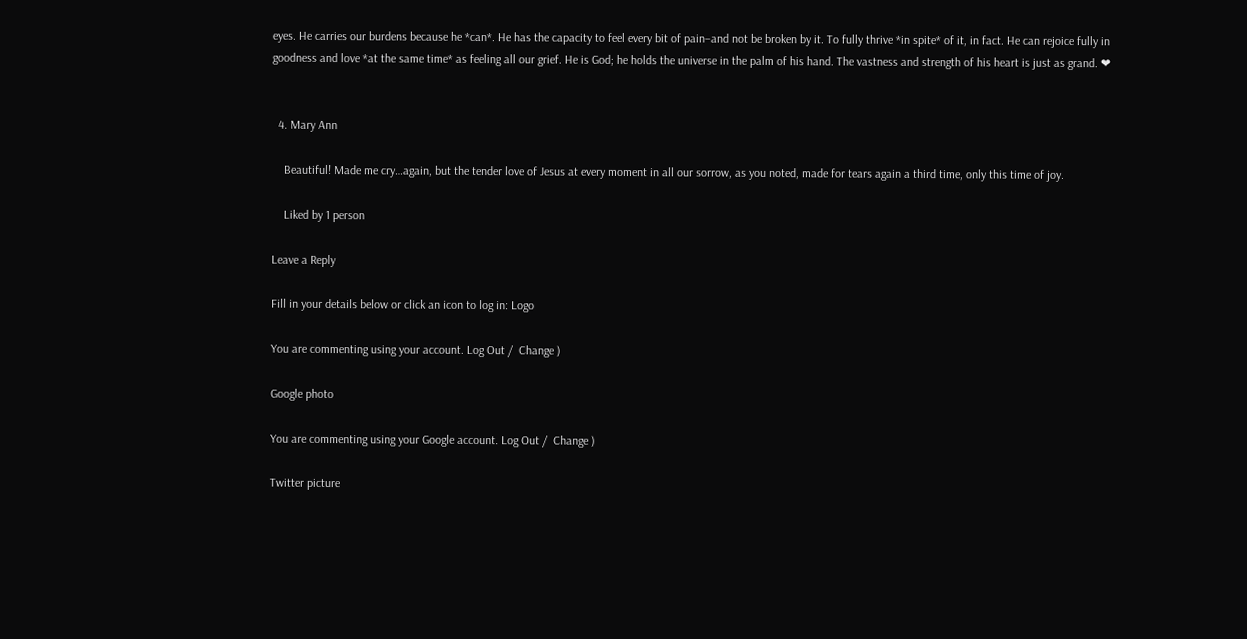eyes. He carries our burdens because he *can*. He has the capacity to feel every bit of pain–and not be broken by it. To fully thrive *in spite* of it, in fact. He can rejoice fully in goodness and love *at the same time* as feeling all our grief. He is God; he holds the universe in the palm of his hand. The vastness and strength of his heart is just as grand. ❤


  4. Mary Ann

    Beautiful! Made me cry…again, but the tender love of Jesus at every moment in all our sorrow, as you noted, made for tears again a third time, only this time of joy.

    Liked by 1 person

Leave a Reply

Fill in your details below or click an icon to log in: Logo

You are commenting using your account. Log Out /  Change )

Google photo

You are commenting using your Google account. Log Out /  Change )

Twitter picture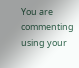You are commenting using your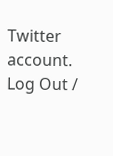Twitter account. Log Out /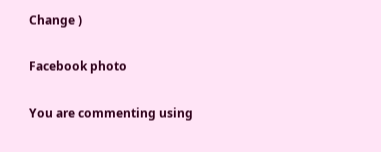Change )

Facebook photo

You are commenting using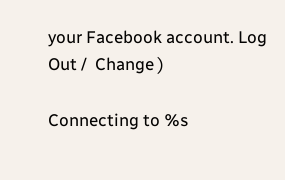your Facebook account. Log Out /  Change )

Connecting to %s